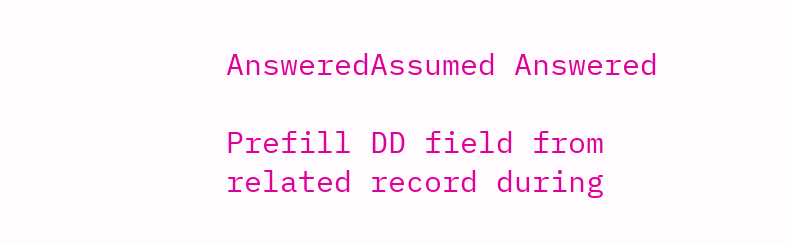AnsweredAssumed Answered

Prefill DD field from related record during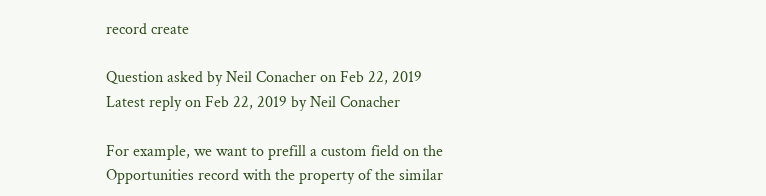record create

Question asked by Neil Conacher on Feb 22, 2019
Latest reply on Feb 22, 2019 by Neil Conacher

For example, we want to prefill a custom field on the Opportunities record with the property of the similar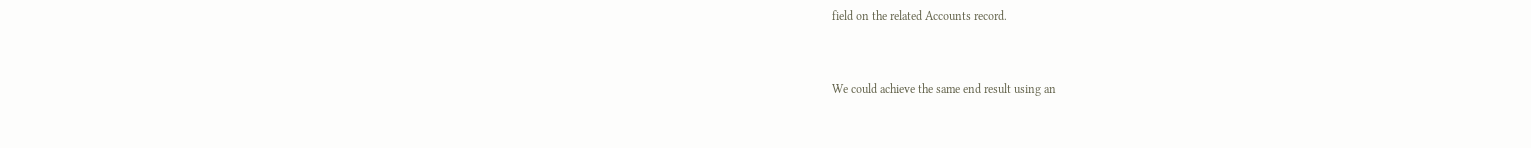field on the related Accounts record.


We could achieve the same end result using an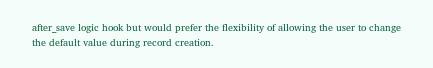after_save logic hook but would prefer the flexibility of allowing the user to change the default value during record creation.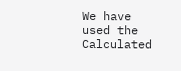We have used the Calculated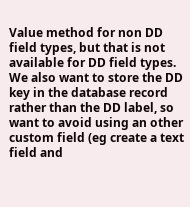Value method for non DD field types, but that is not available for DD field types. We also want to store the DD key in the database record rather than the DD label, so want to avoid using an other custom field (eg create a text field and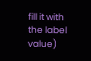fill it with the label value)